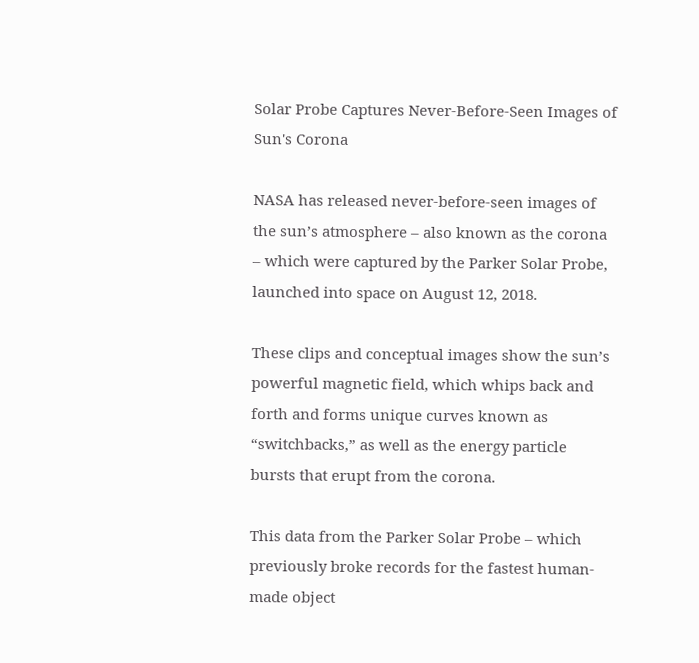Solar Probe Captures Never-Before-Seen Images of Sun's Corona

NASA has released never-before-seen images of the sun’s atmosphere – also known as the corona – which were captured by the Parker Solar Probe, launched into space on August 12, 2018.

These clips and conceptual images show the sun’s powerful magnetic field, which whips back and forth and forms unique curves known as “switchbacks,” as well as the energy particle bursts that erupt from the corona.

This data from the Parker Solar Probe – which previously broke records for the fastest human-made object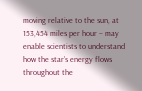moving relative to the sun, at 153,454 miles per hour – may enable scientists to understand how the star’s energy flows throughout the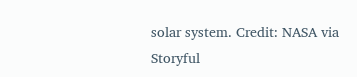solar system. Credit: NASA via Storyful